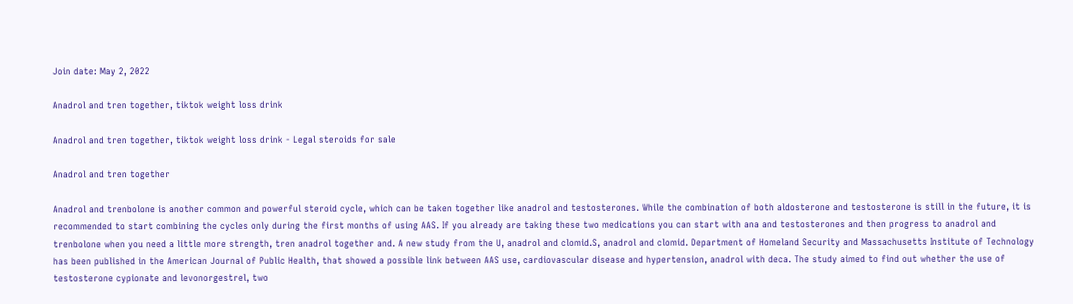Join date: May 2, 2022

Anadrol and tren together, tiktok weight loss drink

Anadrol and tren together, tiktok weight loss drink - Legal steroids for sale

Anadrol and tren together

Anadrol and trenbolone is another common and powerful steroid cycle, which can be taken together like anadrol and testosterones. While the combination of both aldosterone and testosterone is still in the future, it is recommended to start combining the cycles only during the first months of using AAS. If you already are taking these two medications you can start with ana and testosterones and then progress to anadrol and trenbolone when you need a little more strength, tren anadrol together and. A new study from the U, anadrol and clomid.S, anadrol and clomid. Department of Homeland Security and Massachusetts Institute of Technology has been published in the American Journal of Public Health, that showed a possible link between AAS use, cardiovascular disease and hypertension, anadrol with deca. The study aimed to find out whether the use of testosterone cypionate and levonorgestrel, two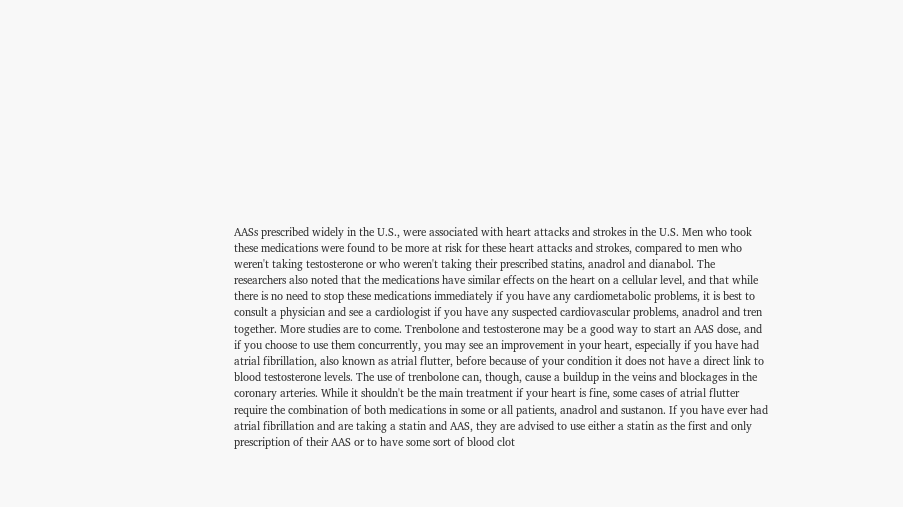AASs prescribed widely in the U.S., were associated with heart attacks and strokes in the U.S. Men who took these medications were found to be more at risk for these heart attacks and strokes, compared to men who weren't taking testosterone or who weren't taking their prescribed statins, anadrol and dianabol. The researchers also noted that the medications have similar effects on the heart on a cellular level, and that while there is no need to stop these medications immediately if you have any cardiometabolic problems, it is best to consult a physician and see a cardiologist if you have any suspected cardiovascular problems, anadrol and tren together. More studies are to come. Trenbolone and testosterone may be a good way to start an AAS dose, and if you choose to use them concurrently, you may see an improvement in your heart, especially if you have had atrial fibrillation, also known as atrial flutter, before because of your condition it does not have a direct link to blood testosterone levels. The use of trenbolone can, though, cause a buildup in the veins and blockages in the coronary arteries. While it shouldn't be the main treatment if your heart is fine, some cases of atrial flutter require the combination of both medications in some or all patients, anadrol and sustanon. If you have ever had atrial fibrillation and are taking a statin and AAS, they are advised to use either a statin as the first and only prescription of their AAS or to have some sort of blood clot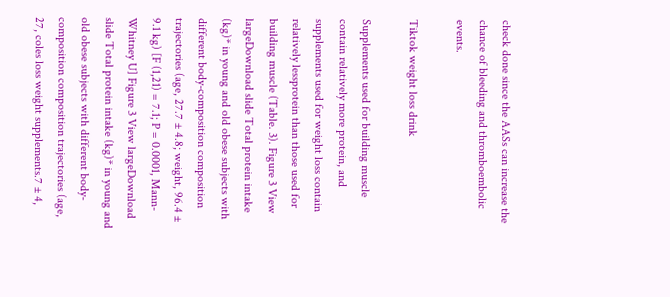check done since the AASs can increase the chance of bleeding and thromboembolic events.

Tiktok weight loss drink

Supplements used for building muscle contain relatively more protein, and supplements used for weight loss contain relatively lessprotein than those used for building muscle (Table. 3). Figure 3 View largeDownload slide Total protein intake (kg)* in young and old obese subjects with different body-composition composition trajectories (age, 27.7 ± 4.8; weight, 96.4 ± 9.1 kg) [F (1,21) = 7.1; P = 0.0001, Mann-Whitney U] Figure 3 View largeDownload slide Total protein intake (kg)* in young and old obese subjects with different body-composition composition trajectories (age, 27, coles loss weight supplements.7 ± 4,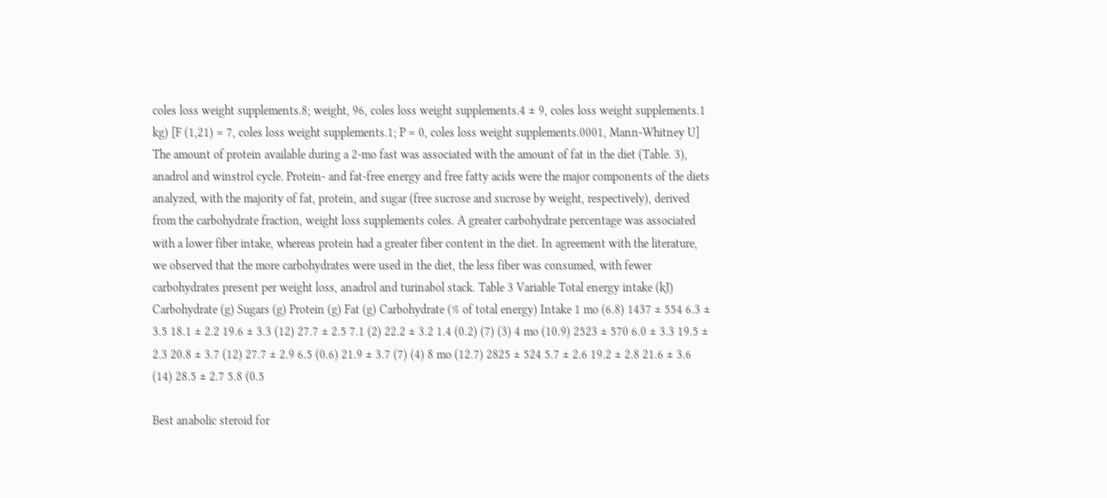coles loss weight supplements.8; weight, 96, coles loss weight supplements.4 ± 9, coles loss weight supplements.1 kg) [F (1,21) = 7, coles loss weight supplements.1; P = 0, coles loss weight supplements.0001, Mann-Whitney U] The amount of protein available during a 2-mo fast was associated with the amount of fat in the diet (Table. 3), anadrol and winstrol cycle. Protein- and fat-free energy and free fatty acids were the major components of the diets analyzed, with the majority of fat, protein, and sugar (free sucrose and sucrose by weight, respectively), derived from the carbohydrate fraction, weight loss supplements coles. A greater carbohydrate percentage was associated with a lower fiber intake, whereas protein had a greater fiber content in the diet. In agreement with the literature, we observed that the more carbohydrates were used in the diet, the less fiber was consumed, with fewer carbohydrates present per weight loss, anadrol and turinabol stack. Table 3 Variable Total energy intake (kJ) Carbohydrate (g) Sugars (g) Protein (g) Fat (g) Carbohydrate (% of total energy) Intake 1 mo (6.8) 1437 ± 554 6.3 ± 3.5 18.1 ± 2.2 19.6 ± 3.3 (12) 27.7 ± 2.5 7.1 (2) 22.2 ± 3.2 1.4 (0.2) (7) (3) 4 mo (10.9) 2523 ± 570 6.0 ± 3.3 19.5 ± 2.3 20.8 ± 3.7 (12) 27.7 ± 2.9 6.5 (0.6) 21.9 ± 3.7 (7) (4) 8 mo (12.7) 2825 ± 524 5.7 ± 2.6 19.2 ± 2.8 21.6 ± 3.6 (14) 28.5 ± 2.7 5.8 (0.5

Best anabolic steroid for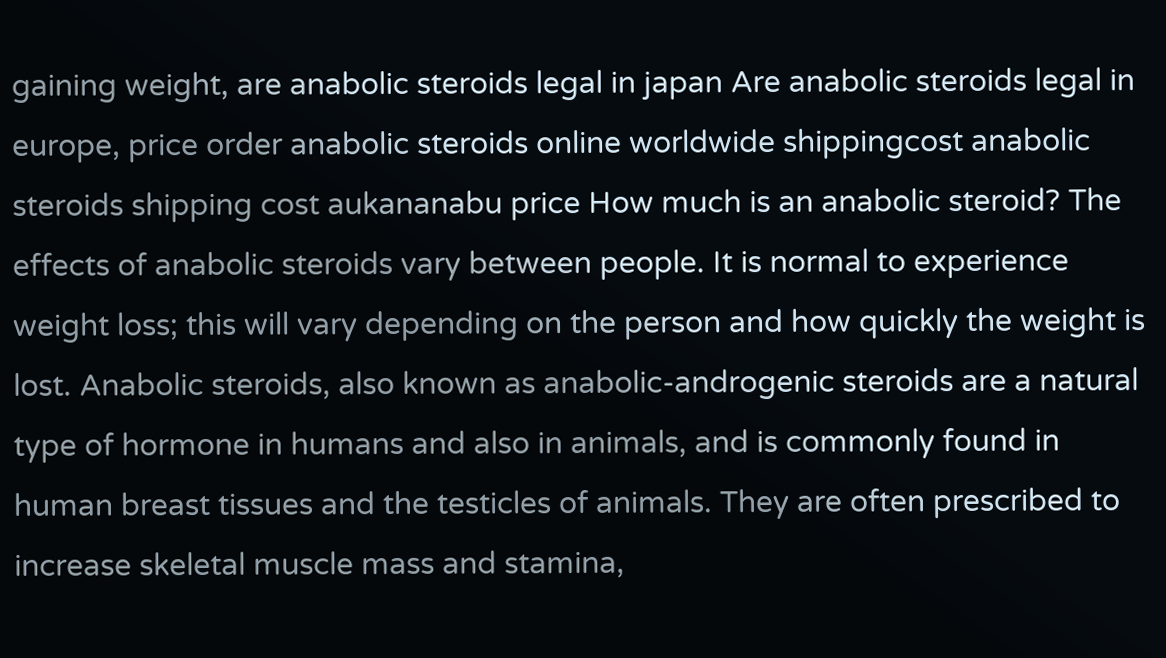gaining weight, are anabolic steroids legal in japan Are anabolic steroids legal in europe, price order anabolic steroids online worldwide shippingcost anabolic steroids shipping cost aukananabu price How much is an anabolic steroid? The effects of anabolic steroids vary between people. It is normal to experience weight loss; this will vary depending on the person and how quickly the weight is lost. Anabolic steroids, also known as anabolic-androgenic steroids are a natural type of hormone in humans and also in animals, and is commonly found in human breast tissues and the testicles of animals. They are often prescribed to increase skeletal muscle mass and stamina,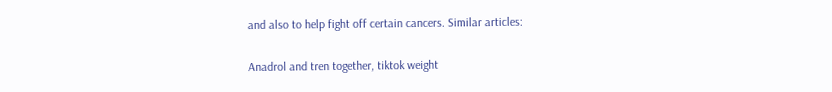and also to help fight off certain cancers. Similar articles:

Anadrol and tren together, tiktok weight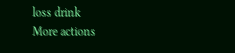loss drink
More actions